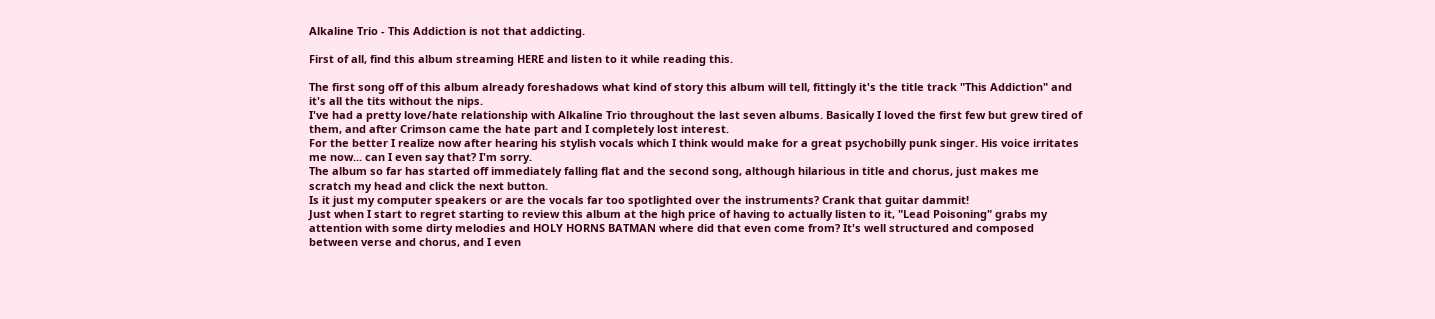Alkaline Trio - This Addiction is not that addicting.

First of all, find this album streaming HERE and listen to it while reading this.

The first song off of this album already foreshadows what kind of story this album will tell, fittingly it's the title track "This Addiction" and it's all the tits without the nips.
I've had a pretty love/hate relationship with Alkaline Trio throughout the last seven albums. Basically I loved the first few but grew tired of them, and after Crimson came the hate part and I completely lost interest.
For the better I realize now after hearing his stylish vocals which I think would make for a great psychobilly punk singer. His voice irritates me now... can I even say that? I'm sorry.
The album so far has started off immediately falling flat and the second song, although hilarious in title and chorus, just makes me scratch my head and click the next button.
Is it just my computer speakers or are the vocals far too spotlighted over the instruments? Crank that guitar dammit!
Just when I start to regret starting to review this album at the high price of having to actually listen to it, "Lead Poisoning" grabs my attention with some dirty melodies and HOLY HORNS BATMAN where did that even come from? It's well structured and composed between verse and chorus, and I even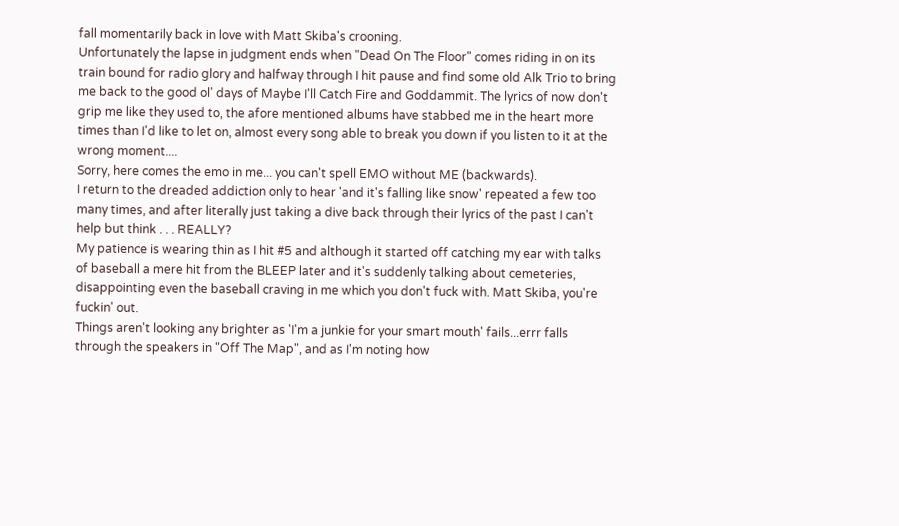fall momentarily back in love with Matt Skiba's crooning.
Unfortunately the lapse in judgment ends when "Dead On The Floor" comes riding in on its train bound for radio glory and halfway through I hit pause and find some old Alk Trio to bring me back to the good ol' days of Maybe I'll Catch Fire and Goddammit. The lyrics of now don't grip me like they used to, the afore mentioned albums have stabbed me in the heart more times than I'd like to let on, almost every song able to break you down if you listen to it at the wrong moment....
Sorry, here comes the emo in me... you can't spell EMO without ME (backwards).
I return to the dreaded addiction only to hear 'and it's falling like snow' repeated a few too many times, and after literally just taking a dive back through their lyrics of the past I can't help but think . . . REALLY?
My patience is wearing thin as I hit #5 and although it started off catching my ear with talks of baseball a mere hit from the BLEEP later and it's suddenly talking about cemeteries, disappointing even the baseball craving in me which you don't fuck with. Matt Skiba, you're fuckin' out.
Things aren't looking any brighter as 'I'm a junkie for your smart mouth' fails...errr falls through the speakers in "Off The Map", and as I'm noting how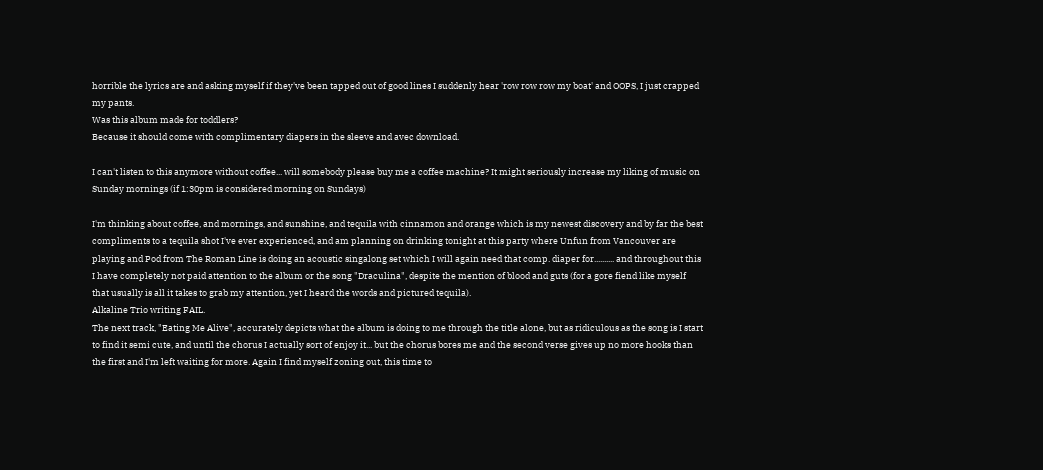horrible the lyrics are and asking myself if they've been tapped out of good lines I suddenly hear 'row row row my boat' and OOPS, I just crapped my pants.
Was this album made for toddlers?
Because it should come with complimentary diapers in the sleeve and avec download.

I can't listen to this anymore without coffee... will somebody please buy me a coffee machine? It might seriously increase my liking of music on Sunday mornings (if 1:30pm is considered morning on Sundays)

I'm thinking about coffee, and mornings, and sunshine, and tequila with cinnamon and orange which is my newest discovery and by far the best compliments to a tequila shot I've ever experienced, and am planning on drinking tonight at this party where Unfun from Vancouver are playing and Pod from The Roman Line is doing an acoustic singalong set which I will again need that comp. diaper for.......... and throughout this I have completely not paid attention to the album or the song "Draculina", despite the mention of blood and guts (for a gore fiend like myself that usually is all it takes to grab my attention, yet I heard the words and pictured tequila).
Alkaline Trio writing FAIL.
The next track, "Eating Me Alive", accurately depicts what the album is doing to me through the title alone, but as ridiculous as the song is I start to find it semi cute, and until the chorus I actually sort of enjoy it... but the chorus bores me and the second verse gives up no more hooks than the first and I'm left waiting for more. Again I find myself zoning out, this time to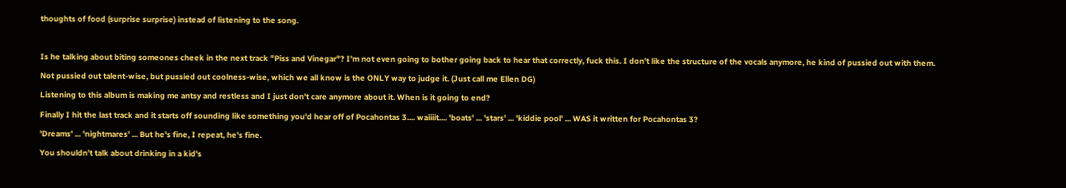thoughts of food (surprise surprise) instead of listening to the song.

Is he talking about biting someones cheek in the next track "Piss and Vinegar"? I'm not even going to bother going back to hear that correctly, fuck this. I don't like the structure of the vocals anymore, he kind of pussied out with them. Not pussied out talent-wise, but pussied out coolness-wise, which we all know is the ONLY way to judge it. (Just call me Ellen DG)
Listening to this album is making me antsy and restless and I just don't care anymore about it. When is it going to end?
Finally I hit the last track and it starts off sounding like something you'd hear off of Pocahontas 3.... waiiiit.... 'boats' ... 'stars' ... 'kiddie pool' ... WAS it written for Pocahontas 3?
'Dreams' ... 'nightmares' ... But he's fine, I repeat, he's fine.
You shouldn't talk about drinking in a kid's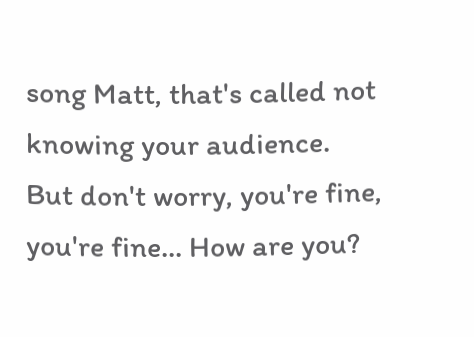song Matt, that's called not knowing your audience.
But don't worry, you're fine, you're fine... How are you?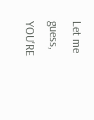Let me guess, YOU'RE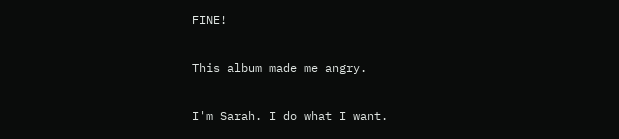FINE!

This album made me angry.

I'm Sarah. I do what I want.